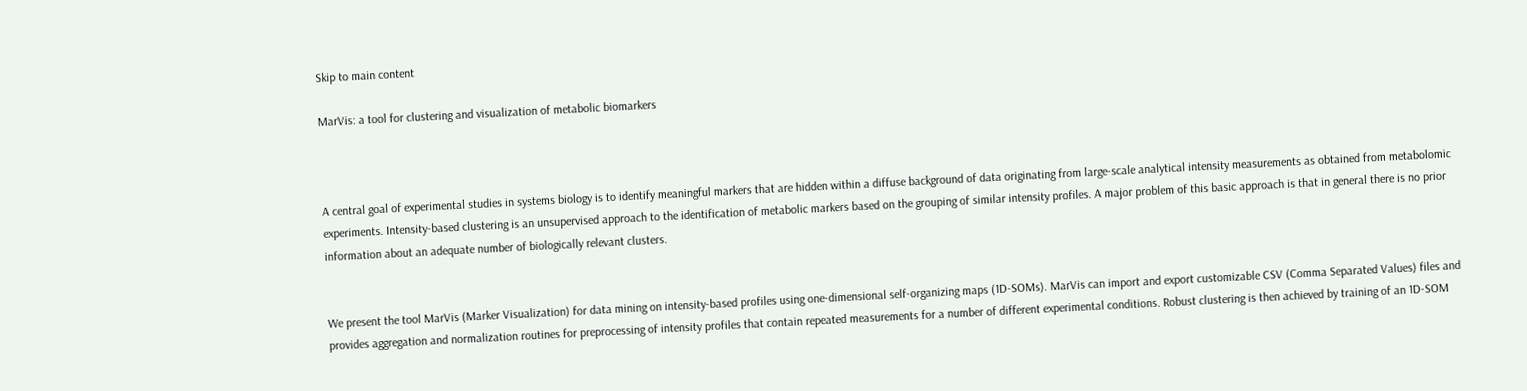Skip to main content

MarVis: a tool for clustering and visualization of metabolic biomarkers



A central goal of experimental studies in systems biology is to identify meaningful markers that are hidden within a diffuse background of data originating from large-scale analytical intensity measurements as obtained from metabolomic experiments. Intensity-based clustering is an unsupervised approach to the identification of metabolic markers based on the grouping of similar intensity profiles. A major problem of this basic approach is that in general there is no prior information about an adequate number of biologically relevant clusters.


We present the tool MarVis (Marker Visualization) for data mining on intensity-based profiles using one-dimensional self-organizing maps (1D-SOMs). MarVis can import and export customizable CSV (Comma Separated Values) files and provides aggregation and normalization routines for preprocessing of intensity profiles that contain repeated measurements for a number of different experimental conditions. Robust clustering is then achieved by training of an 1D-SOM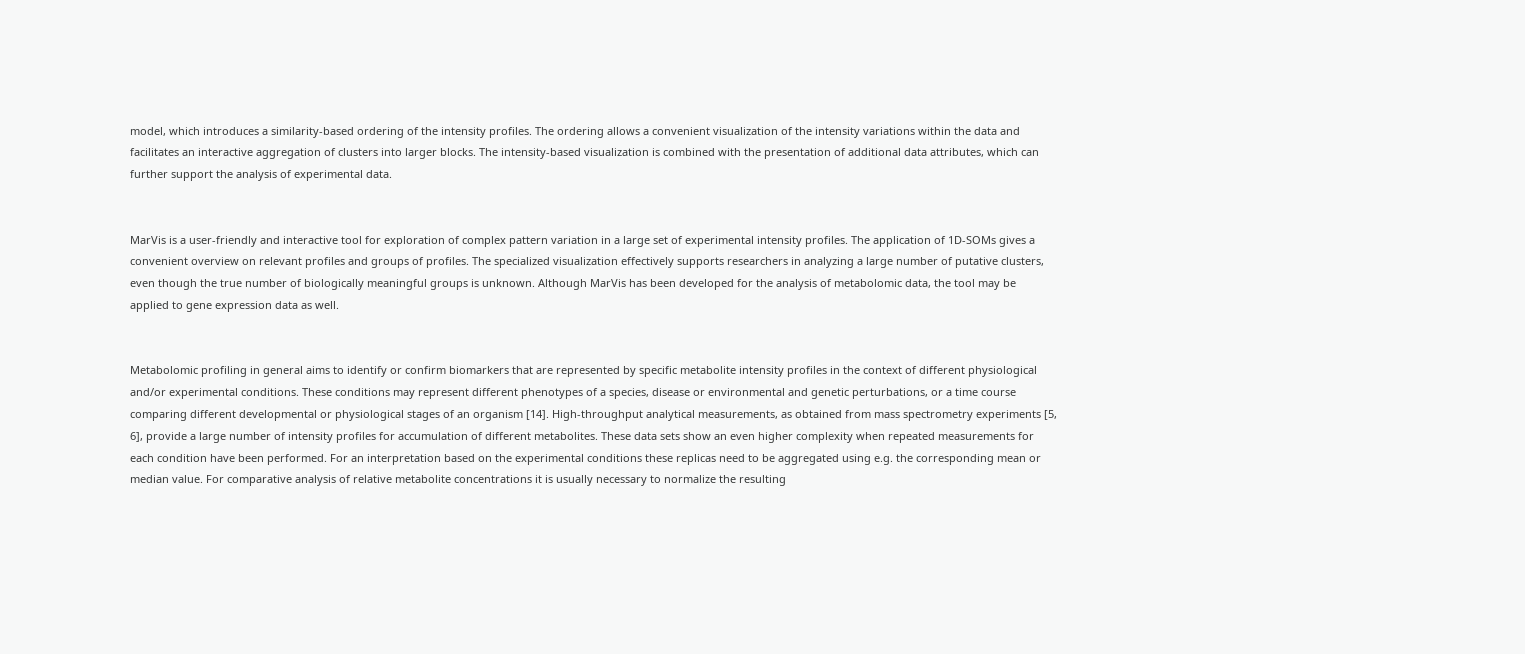model, which introduces a similarity-based ordering of the intensity profiles. The ordering allows a convenient visualization of the intensity variations within the data and facilitates an interactive aggregation of clusters into larger blocks. The intensity-based visualization is combined with the presentation of additional data attributes, which can further support the analysis of experimental data.


MarVis is a user-friendly and interactive tool for exploration of complex pattern variation in a large set of experimental intensity profiles. The application of 1D-SOMs gives a convenient overview on relevant profiles and groups of profiles. The specialized visualization effectively supports researchers in analyzing a large number of putative clusters, even though the true number of biologically meaningful groups is unknown. Although MarVis has been developed for the analysis of metabolomic data, the tool may be applied to gene expression data as well.


Metabolomic profiling in general aims to identify or confirm biomarkers that are represented by specific metabolite intensity profiles in the context of different physiological and/or experimental conditions. These conditions may represent different phenotypes of a species, disease or environmental and genetic perturbations, or a time course comparing different developmental or physiological stages of an organism [14]. High-throughput analytical measurements, as obtained from mass spectrometry experiments [5, 6], provide a large number of intensity profiles for accumulation of different metabolites. These data sets show an even higher complexity when repeated measurements for each condition have been performed. For an interpretation based on the experimental conditions these replicas need to be aggregated using e.g. the corresponding mean or median value. For comparative analysis of relative metabolite concentrations it is usually necessary to normalize the resulting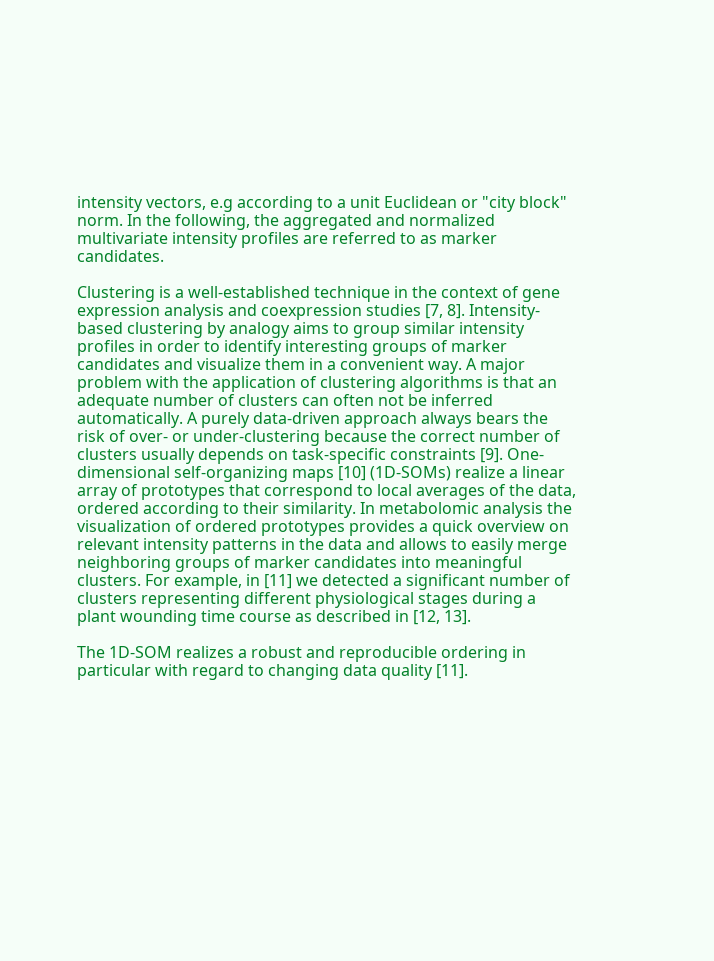intensity vectors, e.g according to a unit Euclidean or "city block" norm. In the following, the aggregated and normalized multivariate intensity profiles are referred to as marker candidates.

Clustering is a well-established technique in the context of gene expression analysis and coexpression studies [7, 8]. Intensity-based clustering by analogy aims to group similar intensity profiles in order to identify interesting groups of marker candidates and visualize them in a convenient way. A major problem with the application of clustering algorithms is that an adequate number of clusters can often not be inferred automatically. A purely data-driven approach always bears the risk of over- or under-clustering because the correct number of clusters usually depends on task-specific constraints [9]. One-dimensional self-organizing maps [10] (1D-SOMs) realize a linear array of prototypes that correspond to local averages of the data, ordered according to their similarity. In metabolomic analysis the visualization of ordered prototypes provides a quick overview on relevant intensity patterns in the data and allows to easily merge neighboring groups of marker candidates into meaningful clusters. For example, in [11] we detected a significant number of clusters representing different physiological stages during a plant wounding time course as described in [12, 13].

The 1D-SOM realizes a robust and reproducible ordering in particular with regard to changing data quality [11].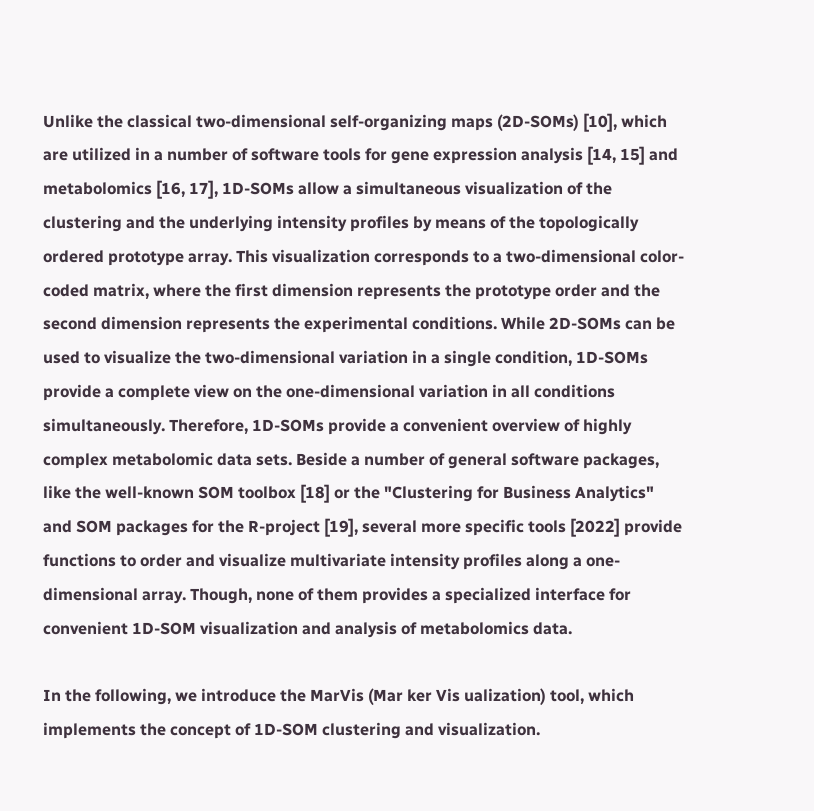Unlike the classical two-dimensional self-organizing maps (2D-SOMs) [10], which are utilized in a number of software tools for gene expression analysis [14, 15] and metabolomics [16, 17], 1D-SOMs allow a simultaneous visualization of the clustering and the underlying intensity profiles by means of the topologically ordered prototype array. This visualization corresponds to a two-dimensional color-coded matrix, where the first dimension represents the prototype order and the second dimension represents the experimental conditions. While 2D-SOMs can be used to visualize the two-dimensional variation in a single condition, 1D-SOMs provide a complete view on the one-dimensional variation in all conditions simultaneously. Therefore, 1D-SOMs provide a convenient overview of highly complex metabolomic data sets. Beside a number of general software packages, like the well-known SOM toolbox [18] or the "Clustering for Business Analytics" and SOM packages for the R-project [19], several more specific tools [2022] provide functions to order and visualize multivariate intensity profiles along a one-dimensional array. Though, none of them provides a specialized interface for convenient 1D-SOM visualization and analysis of metabolomics data.

In the following, we introduce the MarVis (Mar ker Vis ualization) tool, which implements the concept of 1D-SOM clustering and visualization.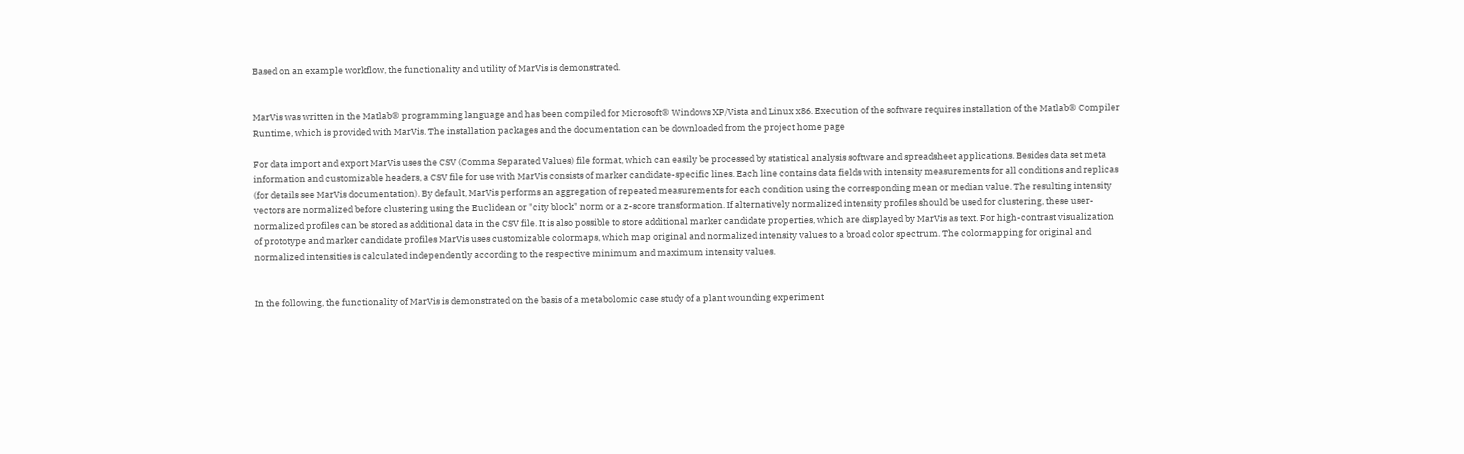Based on an example workflow, the functionality and utility of MarVis is demonstrated.


MarVis was written in the Matlab® programming language and has been compiled for Microsoft® Windows XP/Vista and Linux x86. Execution of the software requires installation of the Matlab® Compiler Runtime, which is provided with MarVis. The installation packages and the documentation can be downloaded from the project home page

For data import and export MarVis uses the CSV (Comma Separated Values) file format, which can easily be processed by statistical analysis software and spreadsheet applications. Besides data set meta information and customizable headers, a CSV file for use with MarVis consists of marker candidate-specific lines. Each line contains data fields with intensity measurements for all conditions and replicas (for details see MarVis documentation). By default, MarVis performs an aggregation of repeated measurements for each condition using the corresponding mean or median value. The resulting intensity vectors are normalized before clustering using the Euclidean or "city block" norm or a z-score transformation. If alternatively normalized intensity profiles should be used for clustering, these user-normalized profiles can be stored as additional data in the CSV file. It is also possible to store additional marker candidate properties, which are displayed by MarVis as text. For high-contrast visualization of prototype and marker candidate profiles MarVis uses customizable colormaps, which map original and normalized intensity values to a broad color spectrum. The colormapping for original and normalized intensities is calculated independently according to the respective minimum and maximum intensity values.


In the following, the functionality of MarVis is demonstrated on the basis of a metabolomic case study of a plant wounding experiment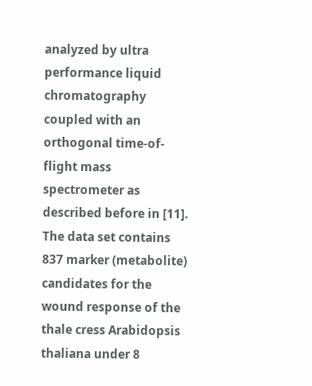analyzed by ultra performance liquid chromatography coupled with an orthogonal time-of-flight mass spectrometer as described before in [11]. The data set contains 837 marker (metabolite) candidates for the wound response of the thale cress Arabidopsis thaliana under 8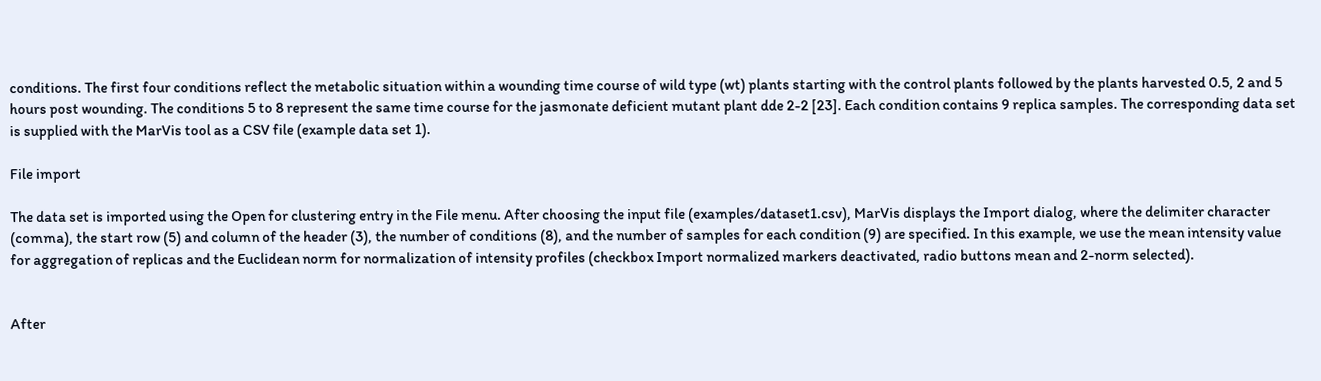conditions. The first four conditions reflect the metabolic situation within a wounding time course of wild type (wt) plants starting with the control plants followed by the plants harvested 0.5, 2 and 5 hours post wounding. The conditions 5 to 8 represent the same time course for the jasmonate deficient mutant plant dde 2-2 [23]. Each condition contains 9 replica samples. The corresponding data set is supplied with the MarVis tool as a CSV file (example data set 1).

File import

The data set is imported using the Open for clustering entry in the File menu. After choosing the input file (examples/dataset1.csv), MarVis displays the Import dialog, where the delimiter character (comma), the start row (5) and column of the header (3), the number of conditions (8), and the number of samples for each condition (9) are specified. In this example, we use the mean intensity value for aggregation of replicas and the Euclidean norm for normalization of intensity profiles (checkbox Import normalized markers deactivated, radio buttons mean and 2-norm selected).


After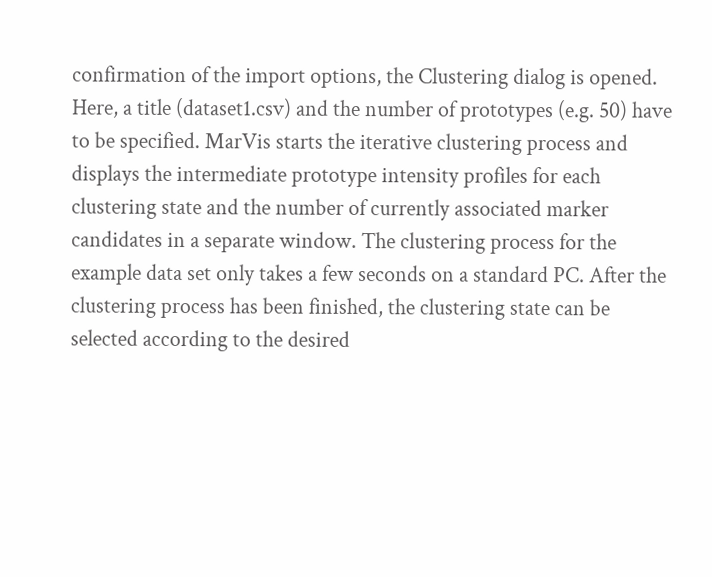confirmation of the import options, the Clustering dialog is opened. Here, a title (dataset1.csv) and the number of prototypes (e.g. 50) have to be specified. MarVis starts the iterative clustering process and displays the intermediate prototype intensity profiles for each clustering state and the number of currently associated marker candidates in a separate window. The clustering process for the example data set only takes a few seconds on a standard PC. After the clustering process has been finished, the clustering state can be selected according to the desired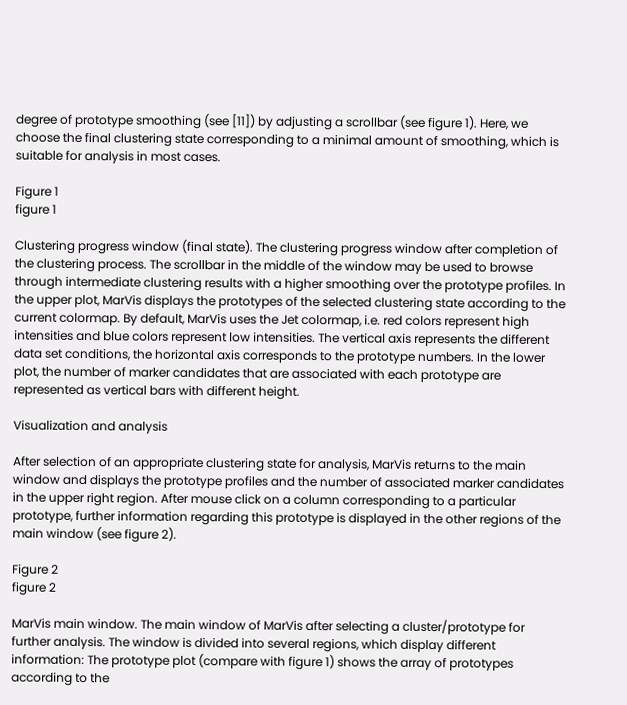degree of prototype smoothing (see [11]) by adjusting a scrollbar (see figure 1). Here, we choose the final clustering state corresponding to a minimal amount of smoothing, which is suitable for analysis in most cases.

Figure 1
figure 1

Clustering progress window (final state). The clustering progress window after completion of the clustering process. The scrollbar in the middle of the window may be used to browse through intermediate clustering results with a higher smoothing over the prototype profiles. In the upper plot, MarVis displays the prototypes of the selected clustering state according to the current colormap. By default, MarVis uses the Jet colormap, i.e. red colors represent high intensities and blue colors represent low intensities. The vertical axis represents the different data set conditions, the horizontal axis corresponds to the prototype numbers. In the lower plot, the number of marker candidates that are associated with each prototype are represented as vertical bars with different height.

Visualization and analysis

After selection of an appropriate clustering state for analysis, MarVis returns to the main window and displays the prototype profiles and the number of associated marker candidates in the upper right region. After mouse click on a column corresponding to a particular prototype, further information regarding this prototype is displayed in the other regions of the main window (see figure 2).

Figure 2
figure 2

MarVis main window. The main window of MarVis after selecting a cluster/prototype for further analysis. The window is divided into several regions, which display different information: The prototype plot (compare with figure 1) shows the array of prototypes according to the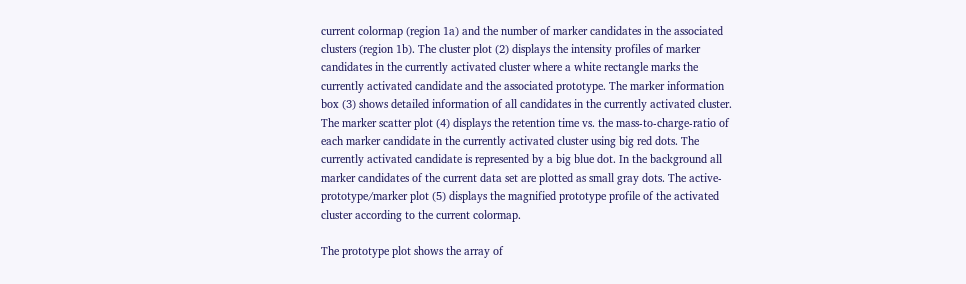current colormap (region 1a) and the number of marker candidates in the associated clusters (region 1b). The cluster plot (2) displays the intensity profiles of marker candidates in the currently activated cluster where a white rectangle marks the currently activated candidate and the associated prototype. The marker information box (3) shows detailed information of all candidates in the currently activated cluster. The marker scatter plot (4) displays the retention time vs. the mass-to-charge-ratio of each marker candidate in the currently activated cluster using big red dots. The currently activated candidate is represented by a big blue dot. In the background all marker candidates of the current data set are plotted as small gray dots. The active-prototype/marker plot (5) displays the magnified prototype profile of the activated cluster according to the current colormap.

The prototype plot shows the array of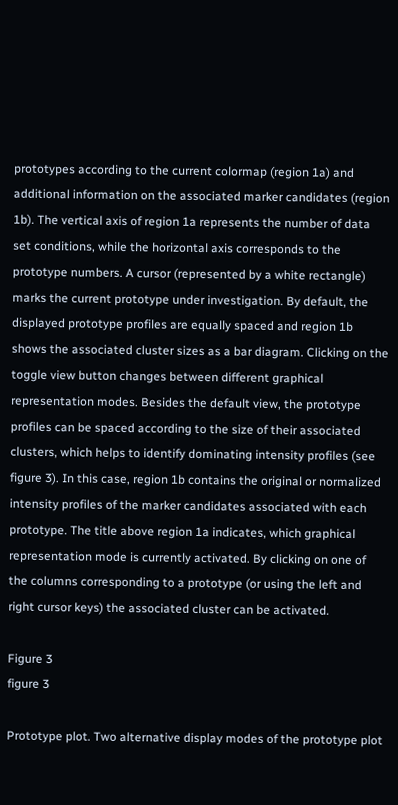prototypes according to the current colormap (region 1a) and additional information on the associated marker candidates (region 1b). The vertical axis of region 1a represents the number of data set conditions, while the horizontal axis corresponds to the prototype numbers. A cursor (represented by a white rectangle) marks the current prototype under investigation. By default, the displayed prototype profiles are equally spaced and region 1b shows the associated cluster sizes as a bar diagram. Clicking on the toggle view button changes between different graphical representation modes. Besides the default view, the prototype profiles can be spaced according to the size of their associated clusters, which helps to identify dominating intensity profiles (see figure 3). In this case, region 1b contains the original or normalized intensity profiles of the marker candidates associated with each prototype. The title above region 1a indicates, which graphical representation mode is currently activated. By clicking on one of the columns corresponding to a prototype (or using the left and right cursor keys) the associated cluster can be activated.

Figure 3
figure 3

Prototype plot. Two alternative display modes of the prototype plot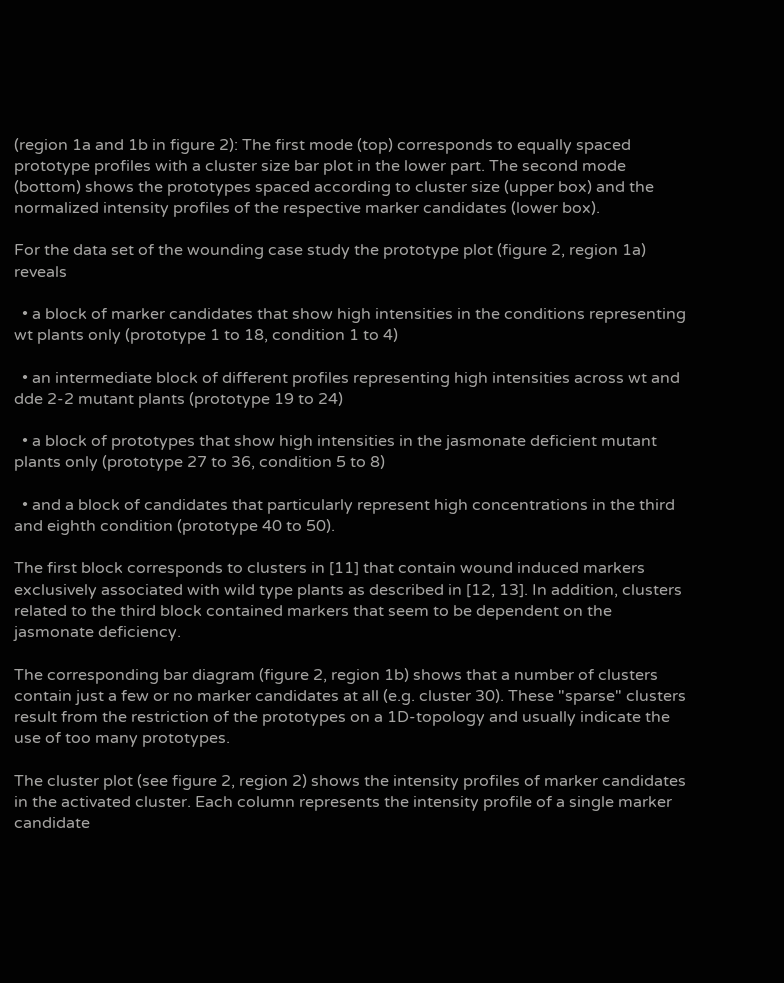(region 1a and 1b in figure 2): The first mode (top) corresponds to equally spaced prototype profiles with a cluster size bar plot in the lower part. The second mode (bottom) shows the prototypes spaced according to cluster size (upper box) and the normalized intensity profiles of the respective marker candidates (lower box).

For the data set of the wounding case study the prototype plot (figure 2, region 1a) reveals

  • a block of marker candidates that show high intensities in the conditions representing wt plants only (prototype 1 to 18, condition 1 to 4)

  • an intermediate block of different profiles representing high intensities across wt and dde 2-2 mutant plants (prototype 19 to 24)

  • a block of prototypes that show high intensities in the jasmonate deficient mutant plants only (prototype 27 to 36, condition 5 to 8)

  • and a block of candidates that particularly represent high concentrations in the third and eighth condition (prototype 40 to 50).

The first block corresponds to clusters in [11] that contain wound induced markers exclusively associated with wild type plants as described in [12, 13]. In addition, clusters related to the third block contained markers that seem to be dependent on the jasmonate deficiency.

The corresponding bar diagram (figure 2, region 1b) shows that a number of clusters contain just a few or no marker candidates at all (e.g. cluster 30). These "sparse" clusters result from the restriction of the prototypes on a 1D-topology and usually indicate the use of too many prototypes.

The cluster plot (see figure 2, region 2) shows the intensity profiles of marker candidates in the activated cluster. Each column represents the intensity profile of a single marker candidate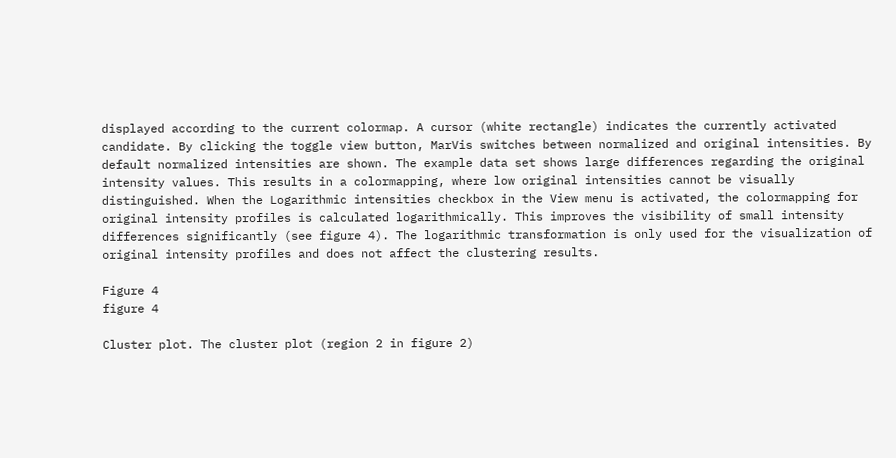displayed according to the current colormap. A cursor (white rectangle) indicates the currently activated candidate. By clicking the toggle view button, MarVis switches between normalized and original intensities. By default normalized intensities are shown. The example data set shows large differences regarding the original intensity values. This results in a colormapping, where low original intensities cannot be visually distinguished. When the Logarithmic intensities checkbox in the View menu is activated, the colormapping for original intensity profiles is calculated logarithmically. This improves the visibility of small intensity differences significantly (see figure 4). The logarithmic transformation is only used for the visualization of original intensity profiles and does not affect the clustering results.

Figure 4
figure 4

Cluster plot. The cluster plot (region 2 in figure 2)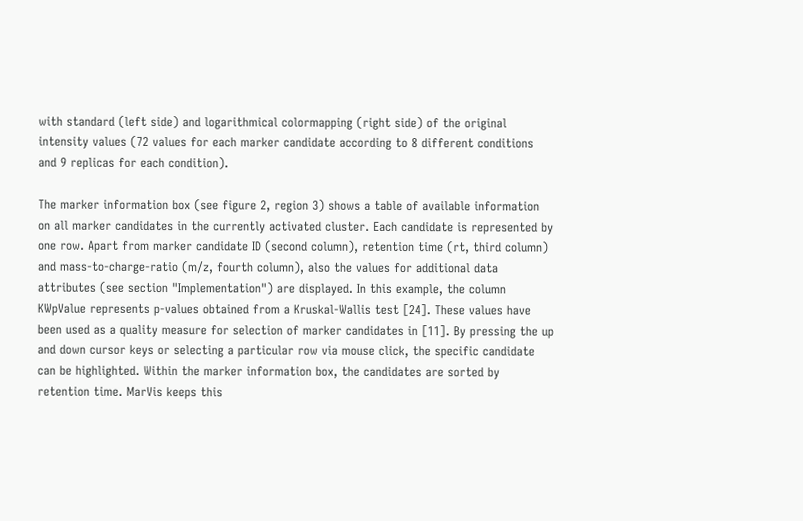with standard (left side) and logarithmical colormapping (right side) of the original intensity values (72 values for each marker candidate according to 8 different conditions and 9 replicas for each condition).

The marker information box (see figure 2, region 3) shows a table of available information on all marker candidates in the currently activated cluster. Each candidate is represented by one row. Apart from marker candidate ID (second column), retention time (rt, third column) and mass-to-charge-ratio (m/z, fourth column), also the values for additional data attributes (see section "Implementation") are displayed. In this example, the column KWpValue represents p-values obtained from a Kruskal-Wallis test [24]. These values have been used as a quality measure for selection of marker candidates in [11]. By pressing the up and down cursor keys or selecting a particular row via mouse click, the specific candidate can be highlighted. Within the marker information box, the candidates are sorted by retention time. MarVis keeps this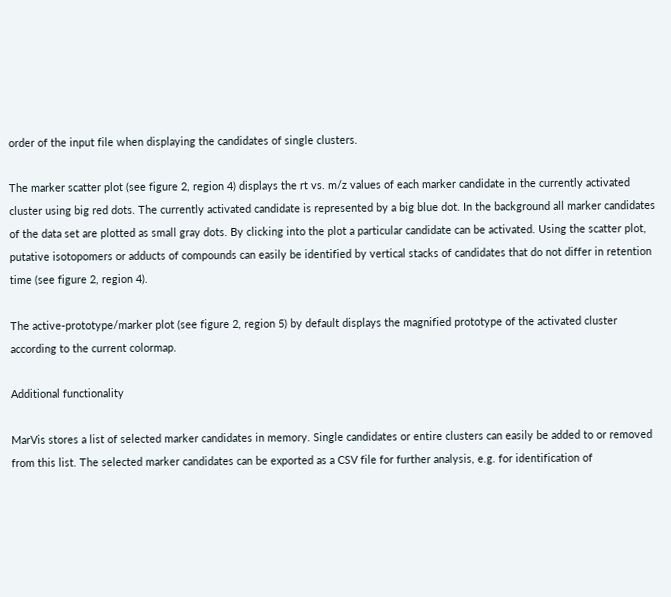order of the input file when displaying the candidates of single clusters.

The marker scatter plot (see figure 2, region 4) displays the rt vs. m/z values of each marker candidate in the currently activated cluster using big red dots. The currently activated candidate is represented by a big blue dot. In the background all marker candidates of the data set are plotted as small gray dots. By clicking into the plot a particular candidate can be activated. Using the scatter plot, putative isotopomers or adducts of compounds can easily be identified by vertical stacks of candidates that do not differ in retention time (see figure 2, region 4).

The active-prototype/marker plot (see figure 2, region 5) by default displays the magnified prototype of the activated cluster according to the current colormap.

Additional functionality

MarVis stores a list of selected marker candidates in memory. Single candidates or entire clusters can easily be added to or removed from this list. The selected marker candidates can be exported as a CSV file for further analysis, e.g. for identification of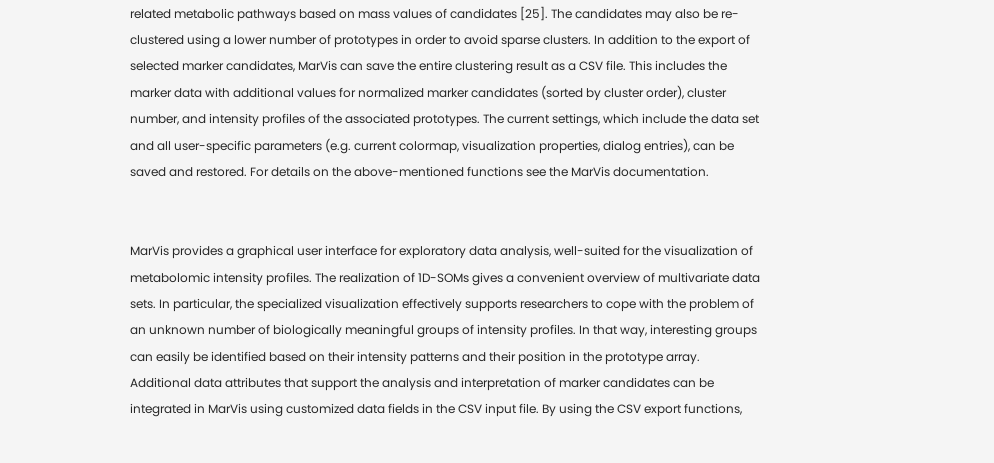related metabolic pathways based on mass values of candidates [25]. The candidates may also be re-clustered using a lower number of prototypes in order to avoid sparse clusters. In addition to the export of selected marker candidates, MarVis can save the entire clustering result as a CSV file. This includes the marker data with additional values for normalized marker candidates (sorted by cluster order), cluster number, and intensity profiles of the associated prototypes. The current settings, which include the data set and all user-specific parameters (e.g. current colormap, visualization properties, dialog entries), can be saved and restored. For details on the above-mentioned functions see the MarVis documentation.


MarVis provides a graphical user interface for exploratory data analysis, well-suited for the visualization of metabolomic intensity profiles. The realization of 1D-SOMs gives a convenient overview of multivariate data sets. In particular, the specialized visualization effectively supports researchers to cope with the problem of an unknown number of biologically meaningful groups of intensity profiles. In that way, interesting groups can easily be identified based on their intensity patterns and their position in the prototype array. Additional data attributes that support the analysis and interpretation of marker candidates can be integrated in MarVis using customized data fields in the CSV input file. By using the CSV export functions,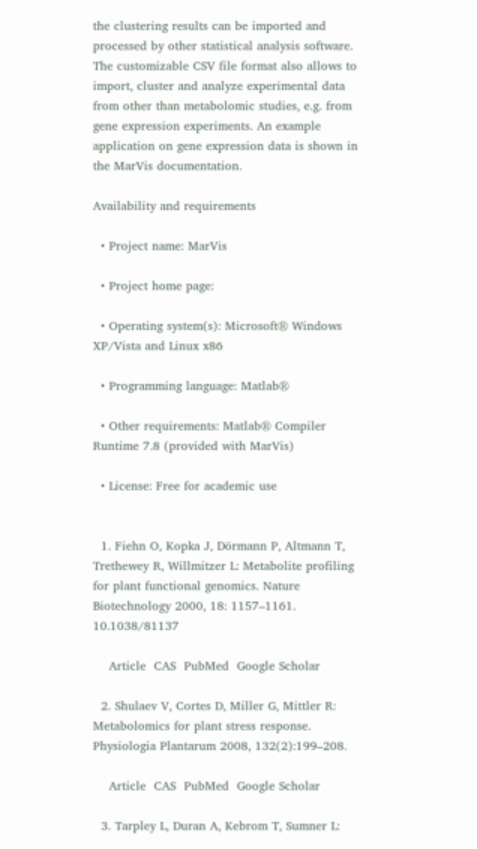the clustering results can be imported and processed by other statistical analysis software. The customizable CSV file format also allows to import, cluster and analyze experimental data from other than metabolomic studies, e.g. from gene expression experiments. An example application on gene expression data is shown in the MarVis documentation.

Availability and requirements

  • Project name: MarVis

  • Project home page:

  • Operating system(s): Microsoft® Windows XP/Vista and Linux x86

  • Programming language: Matlab®

  • Other requirements: Matlab® Compiler Runtime 7.8 (provided with MarVis)

  • License: Free for academic use


  1. Fiehn O, Kopka J, Dörmann P, Altmann T, Trethewey R, Willmitzer L: Metabolite profiling for plant functional genomics. Nature Biotechnology 2000, 18: 1157–1161. 10.1038/81137

    Article  CAS  PubMed  Google Scholar

  2. Shulaev V, Cortes D, Miller G, Mittler R: Metabolomics for plant stress response. Physiologia Plantarum 2008, 132(2):199–208.

    Article  CAS  PubMed  Google Scholar

  3. Tarpley L, Duran A, Kebrom T, Sumner L: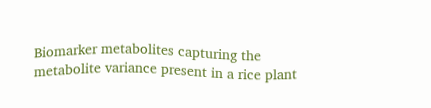Biomarker metabolites capturing the metabolite variance present in a rice plant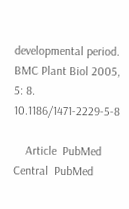developmental period. BMC Plant Biol 2005, 5: 8. 10.1186/1471-2229-5-8

    Article  PubMed Central  PubMed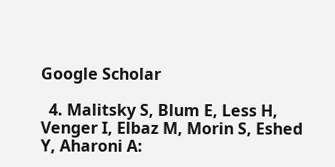Google Scholar

  4. Malitsky S, Blum E, Less H, Venger I, Elbaz M, Morin S, Eshed Y, Aharoni A: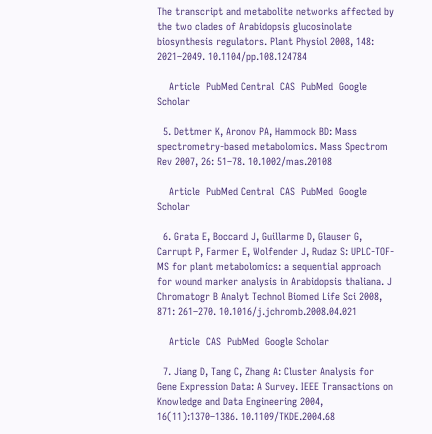The transcript and metabolite networks affected by the two clades of Arabidopsis glucosinolate biosynthesis regulators. Plant Physiol 2008, 148: 2021–2049. 10.1104/pp.108.124784

    Article  PubMed Central  CAS  PubMed  Google Scholar

  5. Dettmer K, Aronov PA, Hammock BD: Mass spectrometry-based metabolomics. Mass Spectrom Rev 2007, 26: 51–78. 10.1002/mas.20108

    Article  PubMed Central  CAS  PubMed  Google Scholar

  6. Grata E, Boccard J, Guillarme D, Glauser G, Carrupt P, Farmer E, Wolfender J, Rudaz S: UPLC-TOF-MS for plant metabolomics: a sequential approach for wound marker analysis in Arabidopsis thaliana. J Chromatogr B Analyt Technol Biomed Life Sci 2008, 871: 261–270. 10.1016/j.jchromb.2008.04.021

    Article  CAS  PubMed  Google Scholar

  7. Jiang D, Tang C, Zhang A: Cluster Analysis for Gene Expression Data: A Survey. IEEE Transactions on Knowledge and Data Engineering 2004, 16(11):1370–1386. 10.1109/TKDE.2004.68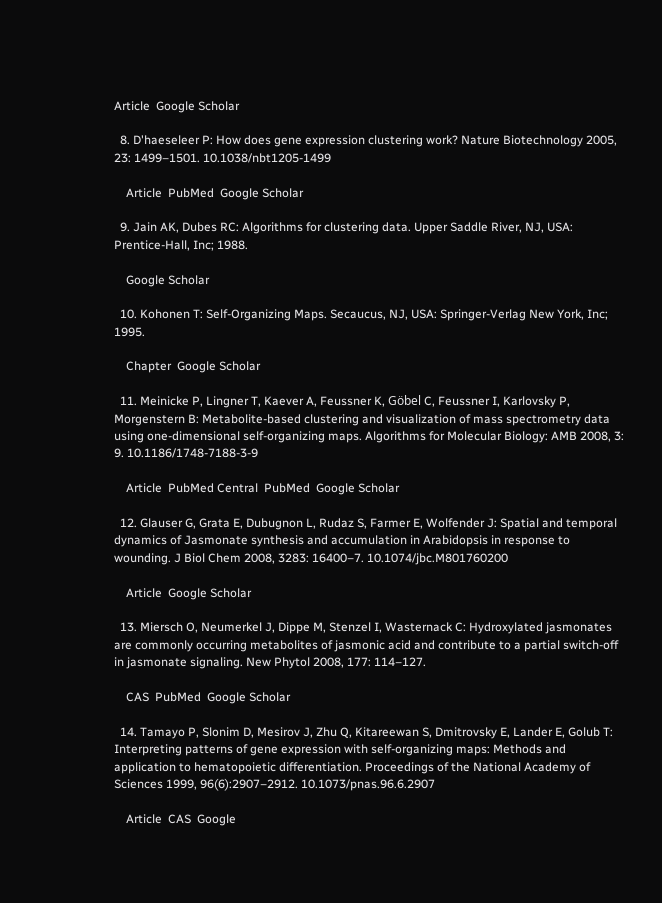Article  Google Scholar

  8. D'haeseleer P: How does gene expression clustering work? Nature Biotechnology 2005, 23: 1499–1501. 10.1038/nbt1205-1499

    Article  PubMed  Google Scholar

  9. Jain AK, Dubes RC: Algorithms for clustering data. Upper Saddle River, NJ, USA: Prentice-Hall, Inc; 1988.

    Google Scholar

  10. Kohonen T: Self-Organizing Maps. Secaucus, NJ, USA: Springer-Verlag New York, Inc; 1995.

    Chapter  Google Scholar

  11. Meinicke P, Lingner T, Kaever A, Feussner K, Göbel C, Feussner I, Karlovsky P, Morgenstern B: Metabolite-based clustering and visualization of mass spectrometry data using one-dimensional self-organizing maps. Algorithms for Molecular Biology: AMB 2008, 3: 9. 10.1186/1748-7188-3-9

    Article  PubMed Central  PubMed  Google Scholar

  12. Glauser G, Grata E, Dubugnon L, Rudaz S, Farmer E, Wolfender J: Spatial and temporal dynamics of Jasmonate synthesis and accumulation in Arabidopsis in response to wounding. J Biol Chem 2008, 3283: 16400–7. 10.1074/jbc.M801760200

    Article  Google Scholar

  13. Miersch O, Neumerkel J, Dippe M, Stenzel I, Wasternack C: Hydroxylated jasmonates are commonly occurring metabolites of jasmonic acid and contribute to a partial switch-off in jasmonate signaling. New Phytol 2008, 177: 114–127.

    CAS  PubMed  Google Scholar

  14. Tamayo P, Slonim D, Mesirov J, Zhu Q, Kitareewan S, Dmitrovsky E, Lander E, Golub T: Interpreting patterns of gene expression with self-organizing maps: Methods and application to hematopoietic differentiation. Proceedings of the National Academy of Sciences 1999, 96(6):2907–2912. 10.1073/pnas.96.6.2907

    Article  CAS  Google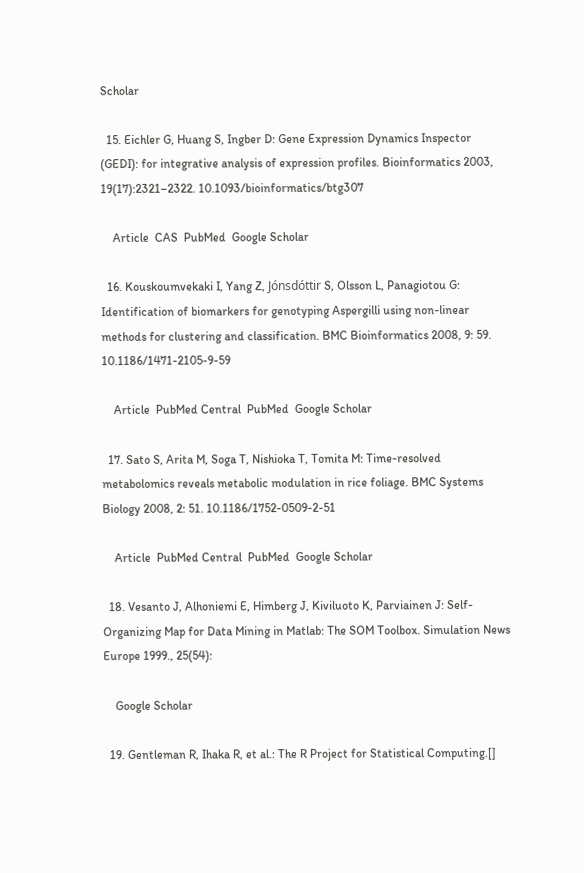Scholar

  15. Eichler G, Huang S, Ingber D: Gene Expression Dynamics Inspector (GEDI): for integrative analysis of expression profiles. Bioinformatics 2003, 19(17):2321–2322. 10.1093/bioinformatics/btg307

    Article  CAS  PubMed  Google Scholar

  16. Kouskoumvekaki I, Yang Z, Jónsdóttir S, Olsson L, Panagiotou G: Identification of biomarkers for genotyping Aspergilli using non-linear methods for clustering and classification. BMC Bioinformatics 2008, 9: 59. 10.1186/1471-2105-9-59

    Article  PubMed Central  PubMed  Google Scholar

  17. Sato S, Arita M, Soga T, Nishioka T, Tomita M: Time-resolved metabolomics reveals metabolic modulation in rice foliage. BMC Systems Biology 2008, 2: 51. 10.1186/1752-0509-2-51

    Article  PubMed Central  PubMed  Google Scholar

  18. Vesanto J, Alhoniemi E, Himberg J, Kiviluoto K, Parviainen J: Self-Organizing Map for Data Mining in Matlab: The SOM Toolbox. Simulation News Europe 1999., 25(54):

    Google Scholar

  19. Gentleman R, Ihaka R, et al.: The R Project for Statistical Computing.[]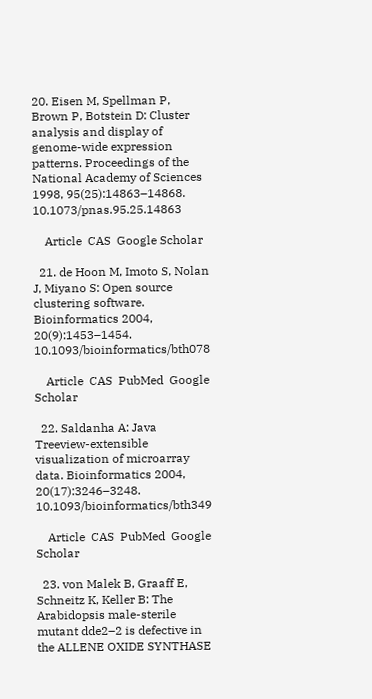20. Eisen M, Spellman P, Brown P, Botstein D: Cluster analysis and display of genome-wide expression patterns. Proceedings of the National Academy of Sciences 1998, 95(25):14863–14868. 10.1073/pnas.95.25.14863

    Article  CAS  Google Scholar

  21. de Hoon M, Imoto S, Nolan J, Miyano S: Open source clustering software. Bioinformatics 2004, 20(9):1453–1454. 10.1093/bioinformatics/bth078

    Article  CAS  PubMed  Google Scholar

  22. Saldanha A: Java Treeview-extensible visualization of microarray data. Bioinformatics 2004, 20(17):3246–3248. 10.1093/bioinformatics/bth349

    Article  CAS  PubMed  Google Scholar

  23. von Malek B, Graaff E, Schneitz K, Keller B: The Arabidopsis male-sterile mutant dde2–2 is defective in the ALLENE OXIDE SYNTHASE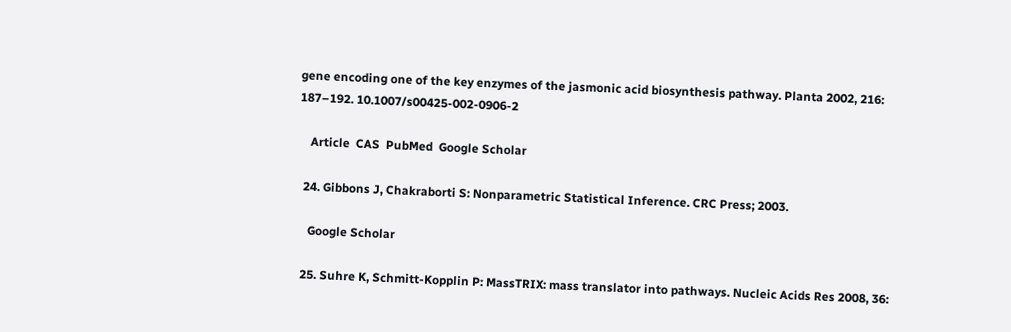gene encoding one of the key enzymes of the jasmonic acid biosynthesis pathway. Planta 2002, 216: 187–192. 10.1007/s00425-002-0906-2

    Article  CAS  PubMed  Google Scholar

  24. Gibbons J, Chakraborti S: Nonparametric Statistical Inference. CRC Press; 2003.

    Google Scholar

  25. Suhre K, Schmitt-Kopplin P: MassTRIX: mass translator into pathways. Nucleic Acids Res 2008, 36: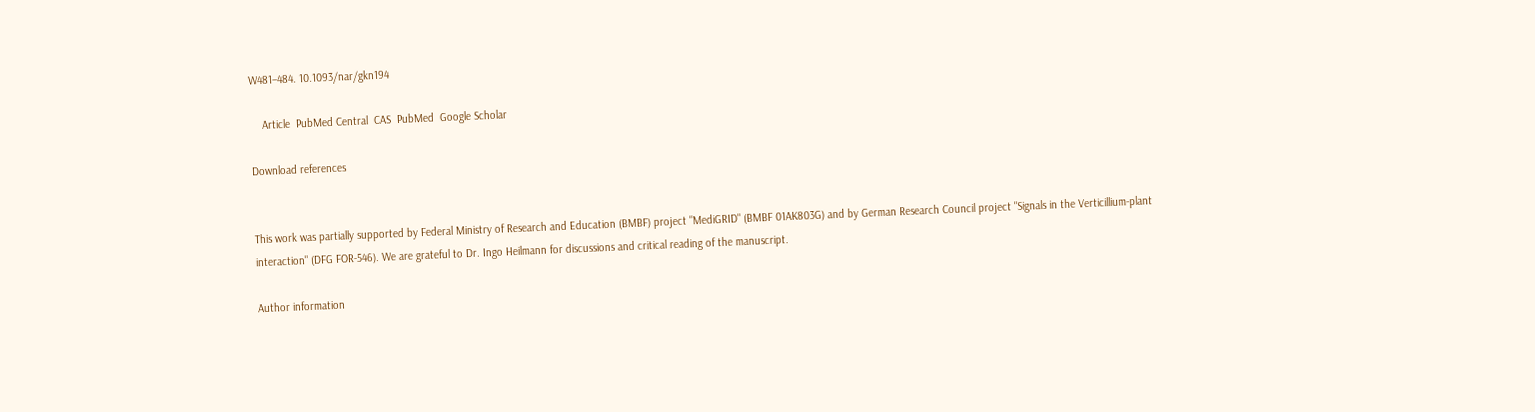W481–484. 10.1093/nar/gkn194

    Article  PubMed Central  CAS  PubMed  Google Scholar

Download references


This work was partially supported by Federal Ministry of Research and Education (BMBF) project "MediGRID" (BMBF 01AK803G) and by German Research Council project "Signals in the Verticillium-plant interaction" (DFG FOR-546). We are grateful to Dr. Ingo Heilmann for discussions and critical reading of the manuscript.

Author information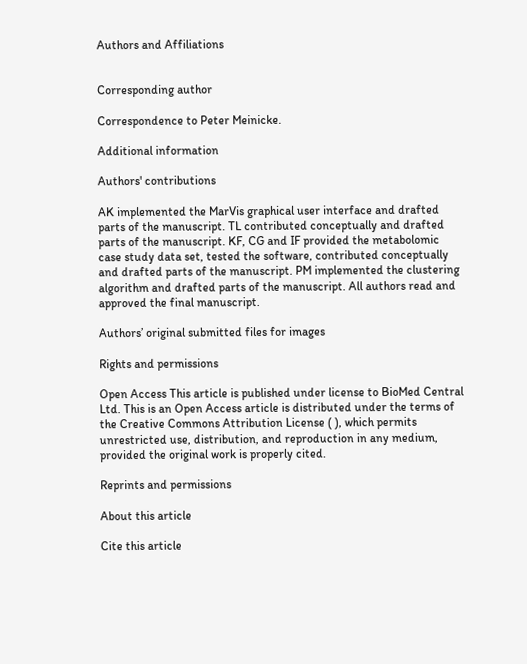Authors and Affiliations


Corresponding author

Correspondence to Peter Meinicke.

Additional information

Authors' contributions

AK implemented the MarVis graphical user interface and drafted parts of the manuscript. TL contributed conceptually and drafted parts of the manuscript. KF, CG and IF provided the metabolomic case study data set, tested the software, contributed conceptually and drafted parts of the manuscript. PM implemented the clustering algorithm and drafted parts of the manuscript. All authors read and approved the final manuscript.

Authors’ original submitted files for images

Rights and permissions

Open Access This article is published under license to BioMed Central Ltd. This is an Open Access article is distributed under the terms of the Creative Commons Attribution License ( ), which permits unrestricted use, distribution, and reproduction in any medium, provided the original work is properly cited.

Reprints and permissions

About this article

Cite this article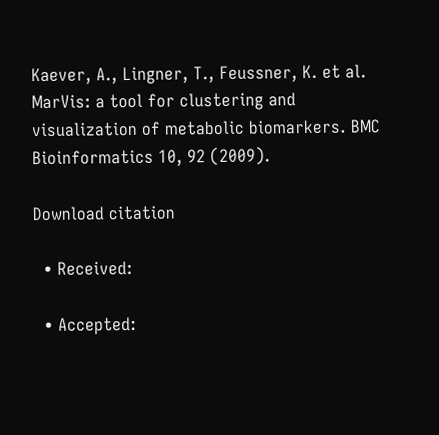Kaever, A., Lingner, T., Feussner, K. et al. MarVis: a tool for clustering and visualization of metabolic biomarkers. BMC Bioinformatics 10, 92 (2009).

Download citation

  • Received:

  • Accepted: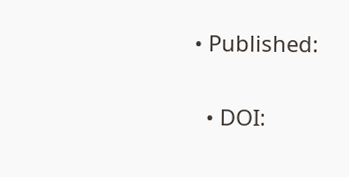• Published:

  • DOI: